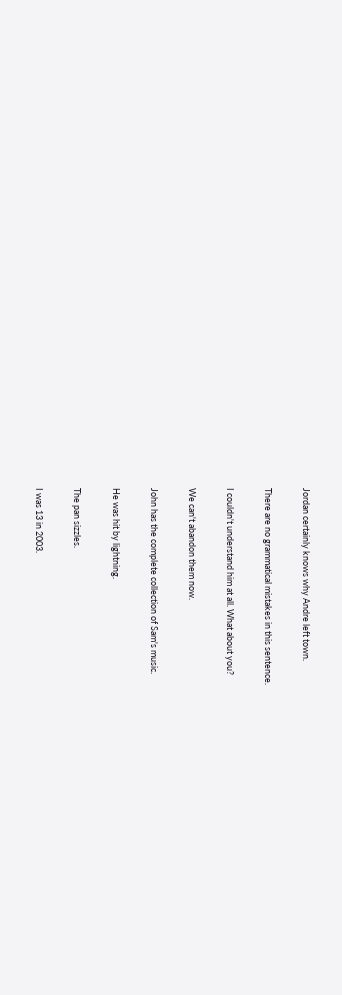Jordan certainly knows why Andre left town.

There are no grammatical mistakes in this sentence.

I couldn't understand him at all. What about you?

We can't abandon them now.

John has the complete collection of Sam's music.

He was hit by lightning.

The pan sizzles.

I was 13 in 2003.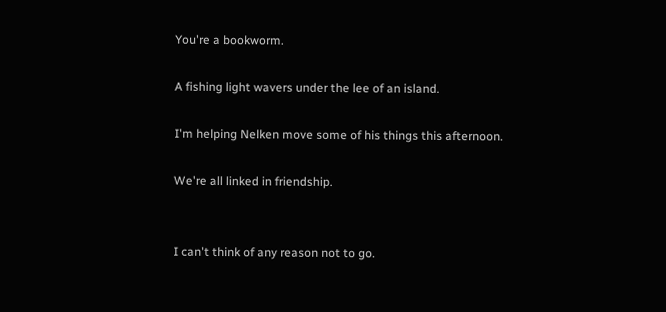You're a bookworm.

A fishing light wavers under the lee of an island.

I'm helping Nelken move some of his things this afternoon.

We're all linked in friendship.


I can't think of any reason not to go.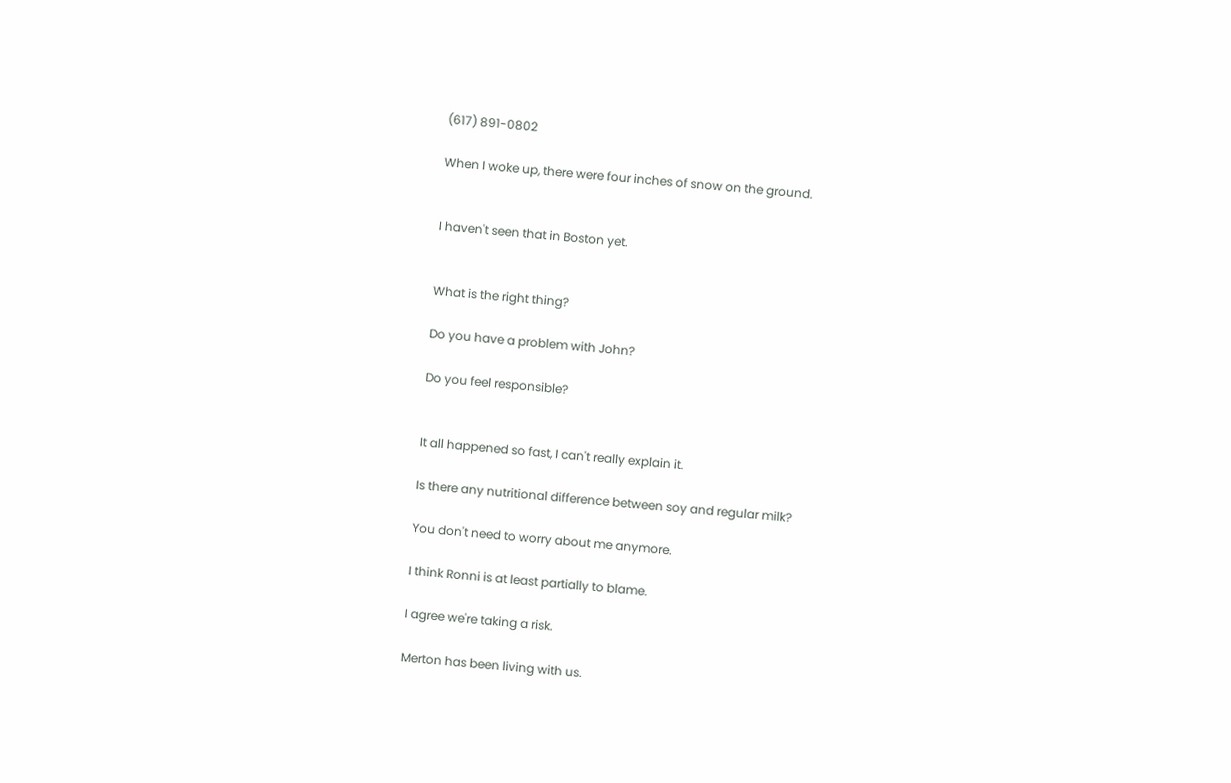(617) 891-0802

When I woke up, there were four inches of snow on the ground.


I haven't seen that in Boston yet.


What is the right thing?

Do you have a problem with John?

Do you feel responsible?


It all happened so fast, I can't really explain it.

Is there any nutritional difference between soy and regular milk?

You don't need to worry about me anymore.

I think Ronni is at least partially to blame.

I agree we're taking a risk.

Merton has been living with us.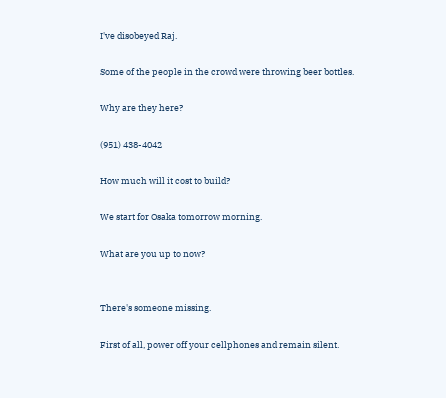I've disobeyed Raj.

Some of the people in the crowd were throwing beer bottles.

Why are they here?

(951) 438-4042

How much will it cost to build?

We start for Osaka tomorrow morning.

What are you up to now?


There's someone missing.

First of all, power off your cellphones and remain silent.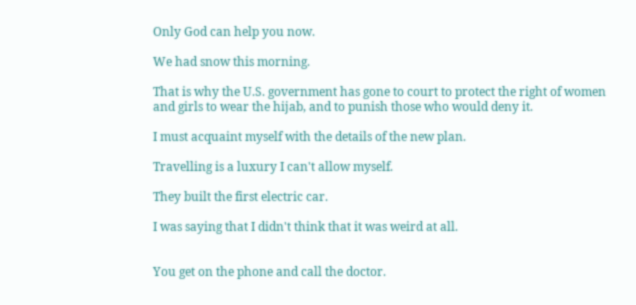Only God can help you now.

We had snow this morning.

That is why the U.S. government has gone to court to protect the right of women and girls to wear the hijab, and to punish those who would deny it.

I must acquaint myself with the details of the new plan.

Travelling is a luxury I can't allow myself.

They built the first electric car.

I was saying that I didn't think that it was weird at all.


You get on the phone and call the doctor.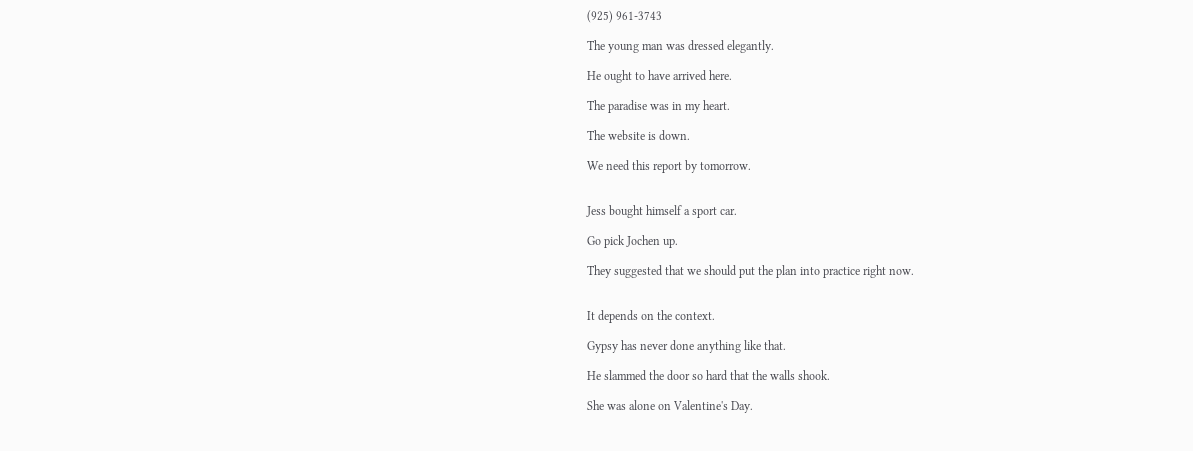(925) 961-3743

The young man was dressed elegantly.

He ought to have arrived here.

The paradise was in my heart.

The website is down.

We need this report by tomorrow.


Jess bought himself a sport car.

Go pick Jochen up.

They suggested that we should put the plan into practice right now.


It depends on the context.

Gypsy has never done anything like that.

He slammed the door so hard that the walls shook.

She was alone on Valentine's Day.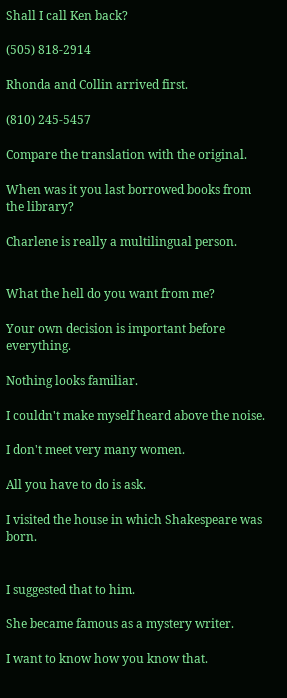Shall I call Ken back?

(505) 818-2914

Rhonda and Collin arrived first.

(810) 245-5457

Compare the translation with the original.

When was it you last borrowed books from the library?

Charlene is really a multilingual person.


What the hell do you want from me?

Your own decision is important before everything.

Nothing looks familiar.

I couldn't make myself heard above the noise.

I don't meet very many women.

All you have to do is ask.

I visited the house in which Shakespeare was born.


I suggested that to him.

She became famous as a mystery writer.

I want to know how you know that.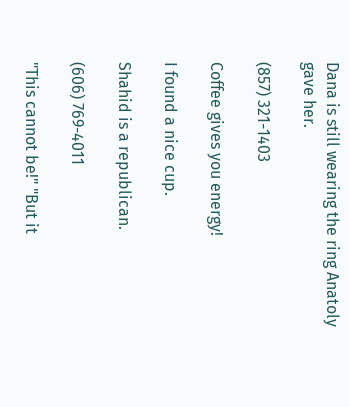Dana is still wearing the ring Anatoly gave her.

(857) 321-1403

Coffee gives you energy!

I found a nice cup.

Shahid is a republican.

(606) 769-4011

"This cannot be!" "But it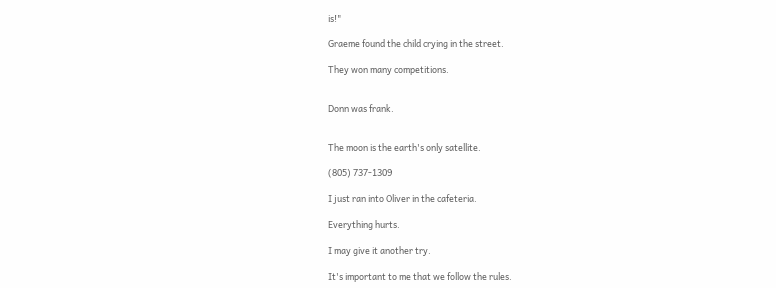is!"

Graeme found the child crying in the street.

They won many competitions.


Donn was frank.


The moon is the earth's only satellite.

(805) 737-1309

I just ran into Oliver in the cafeteria.

Everything hurts.

I may give it another try.

It's important to me that we follow the rules.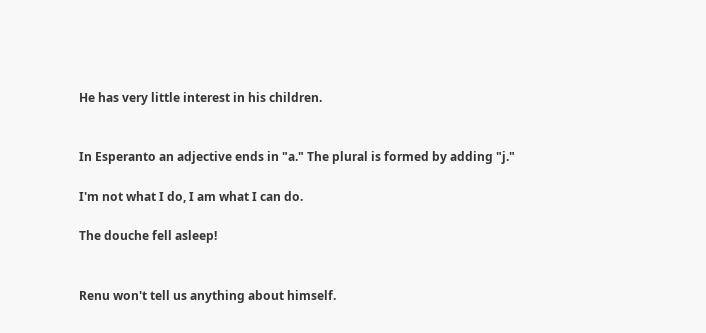He has very little interest in his children.


In Esperanto an adjective ends in "a." The plural is formed by adding "j."

I'm not what I do, I am what I can do.

The douche fell asleep!


Renu won't tell us anything about himself.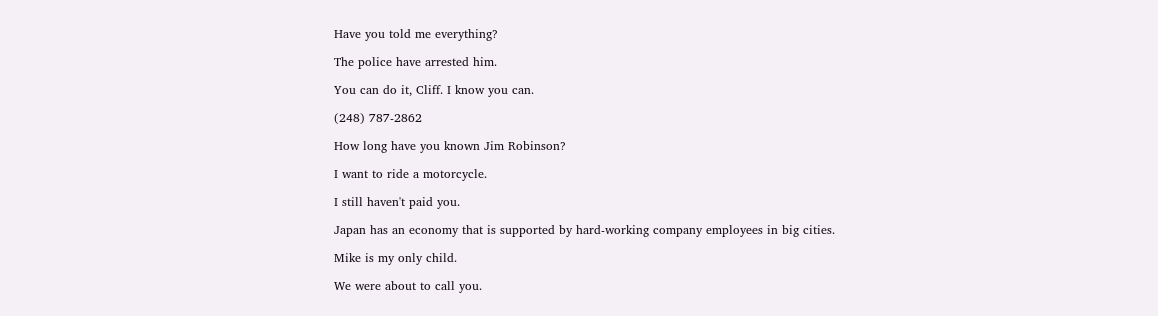Have you told me everything?

The police have arrested him.

You can do it, Cliff. I know you can.

(248) 787-2862

How long have you known Jim Robinson?

I want to ride a motorcycle.

I still haven't paid you.

Japan has an economy that is supported by hard-working company employees in big cities.

Mike is my only child.

We were about to call you.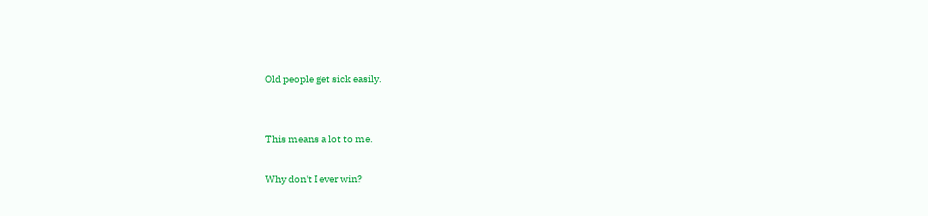Old people get sick easily.


This means a lot to me.

Why don't I ever win?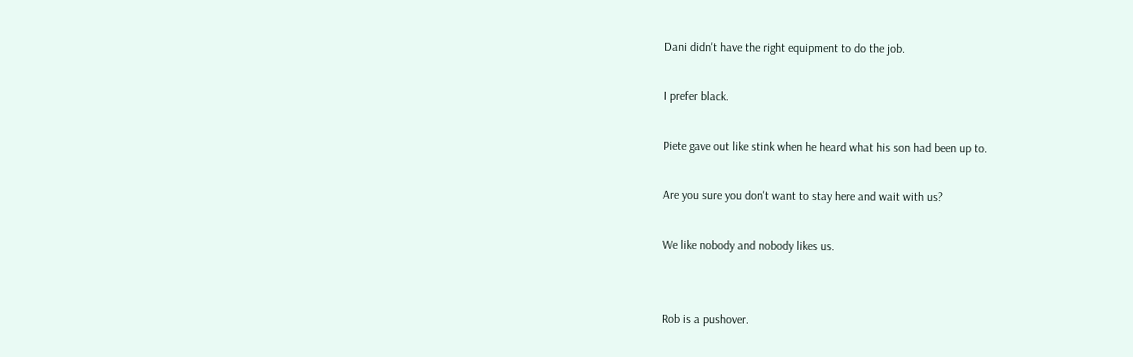Dani didn't have the right equipment to do the job.

I prefer black.

Piete gave out like stink when he heard what his son had been up to.

Are you sure you don't want to stay here and wait with us?

We like nobody and nobody likes us.


Rob is a pushover.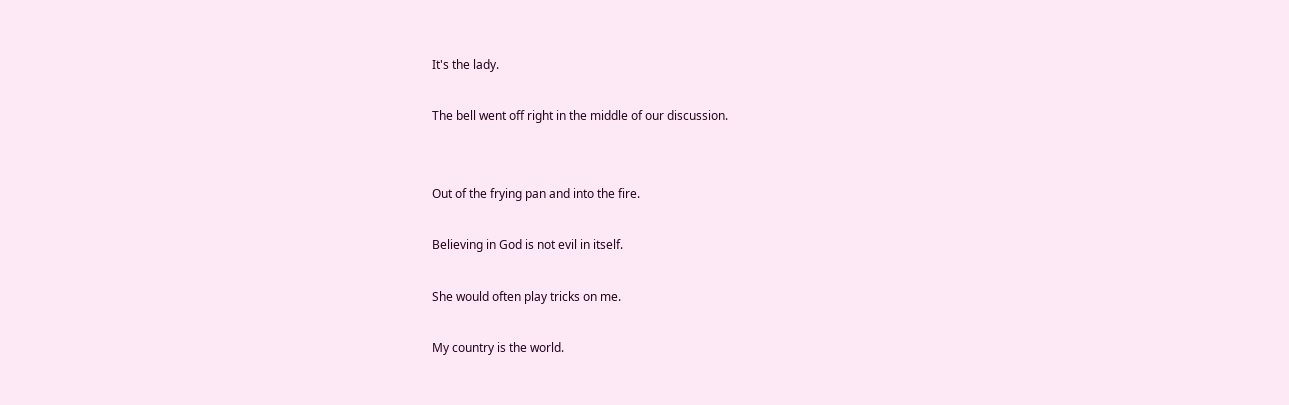It's the lady.

The bell went off right in the middle of our discussion.


Out of the frying pan and into the fire.

Believing in God is not evil in itself.

She would often play tricks on me.

My country is the world.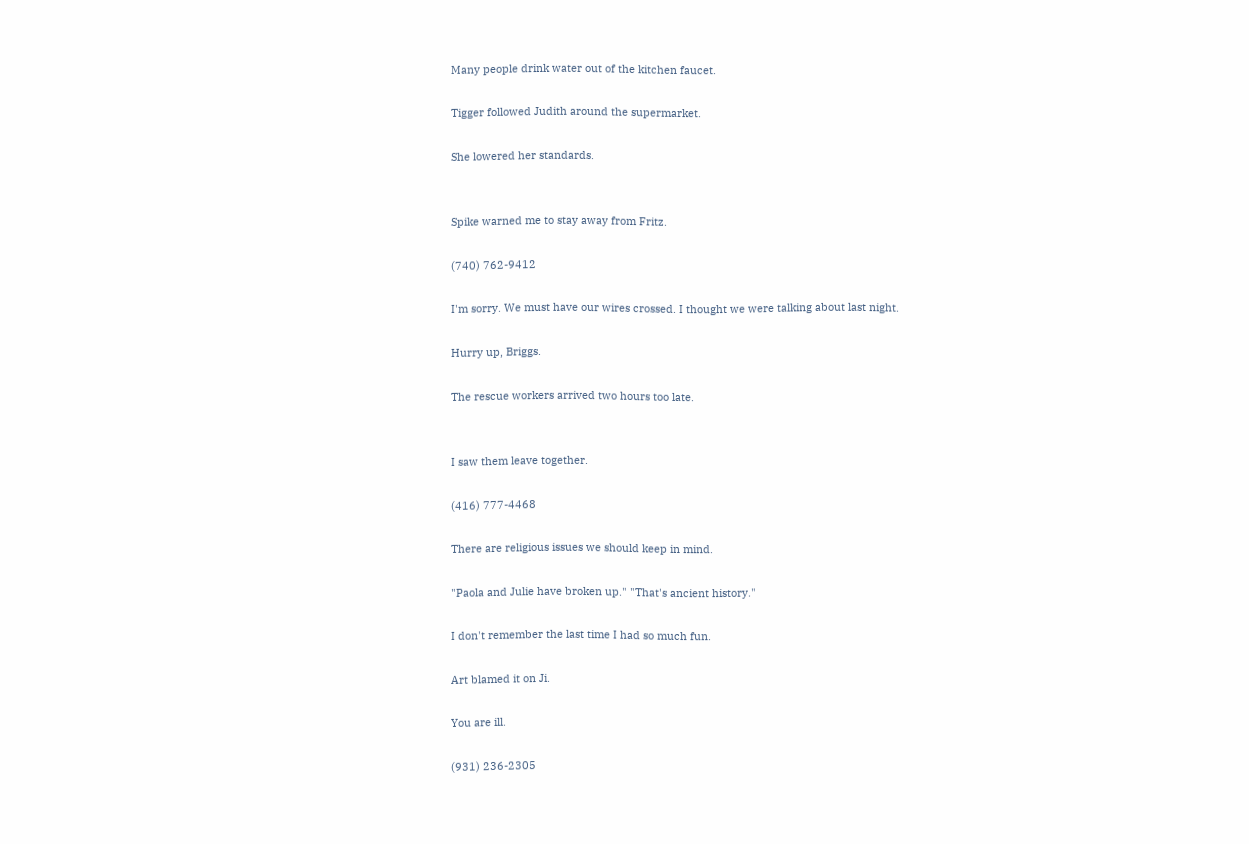Many people drink water out of the kitchen faucet.

Tigger followed Judith around the supermarket.

She lowered her standards.


Spike warned me to stay away from Fritz.

(740) 762-9412

I'm sorry. We must have our wires crossed. I thought we were talking about last night.

Hurry up, Briggs.

The rescue workers arrived two hours too late.


I saw them leave together.

(416) 777-4468

There are religious issues we should keep in mind.

"Paola and Julie have broken up." "That's ancient history."

I don't remember the last time I had so much fun.

Art blamed it on Ji.

You are ill.

(931) 236-2305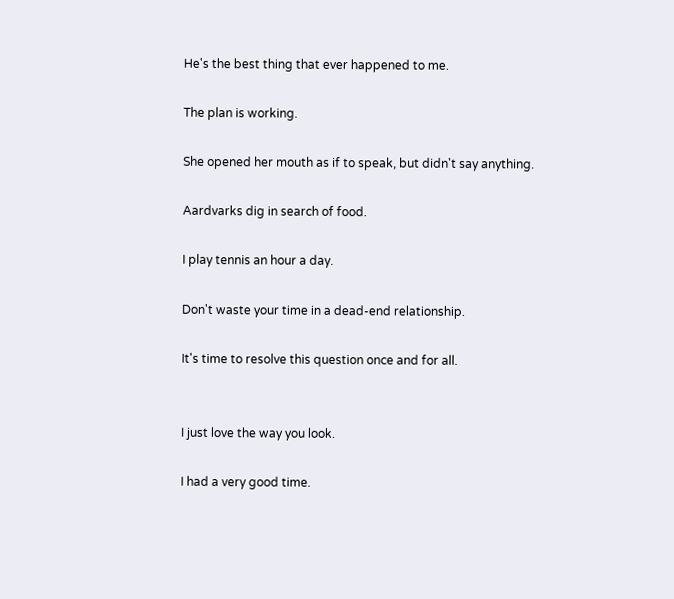He's the best thing that ever happened to me.

The plan is working.

She opened her mouth as if to speak, but didn't say anything.

Aardvarks dig in search of food.

I play tennis an hour a day.

Don't waste your time in a dead-end relationship.

It's time to resolve this question once and for all.


I just love the way you look.

I had a very good time.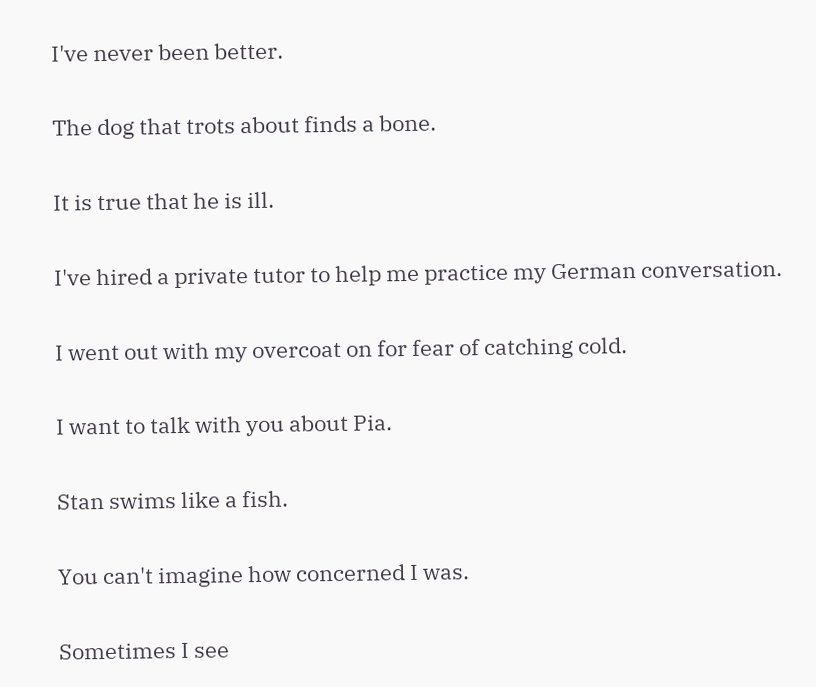I've never been better.

The dog that trots about finds a bone.

It is true that he is ill.

I've hired a private tutor to help me practice my German conversation.

I went out with my overcoat on for fear of catching cold.

I want to talk with you about Pia.

Stan swims like a fish.

You can't imagine how concerned I was.

Sometimes I see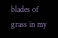blades of grass in my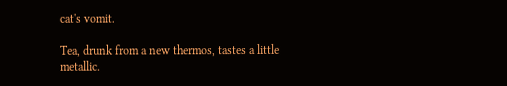cat's vomit.

Tea, drunk from a new thermos, tastes a little metallic.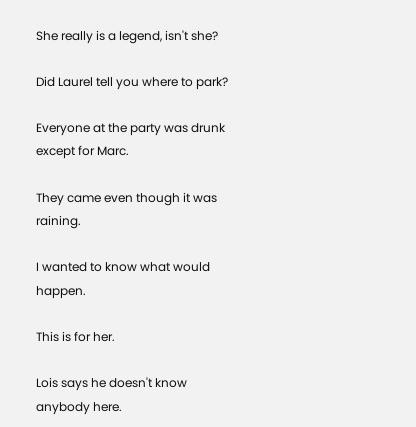She really is a legend, isn't she?

Did Laurel tell you where to park?

Everyone at the party was drunk except for Marc.

They came even though it was raining.

I wanted to know what would happen.

This is for her.

Lois says he doesn't know anybody here.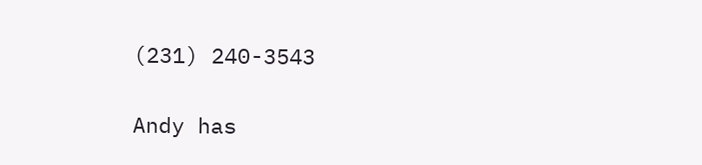(231) 240-3543

Andy has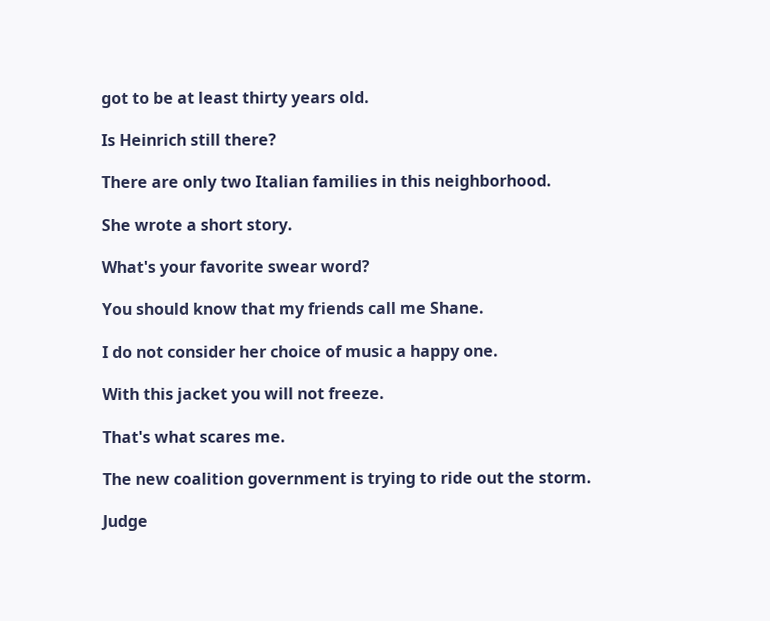got to be at least thirty years old.

Is Heinrich still there?

There are only two Italian families in this neighborhood.

She wrote a short story.

What's your favorite swear word?

You should know that my friends call me Shane.

I do not consider her choice of music a happy one.

With this jacket you will not freeze.

That's what scares me.

The new coalition government is trying to ride out the storm.

Judge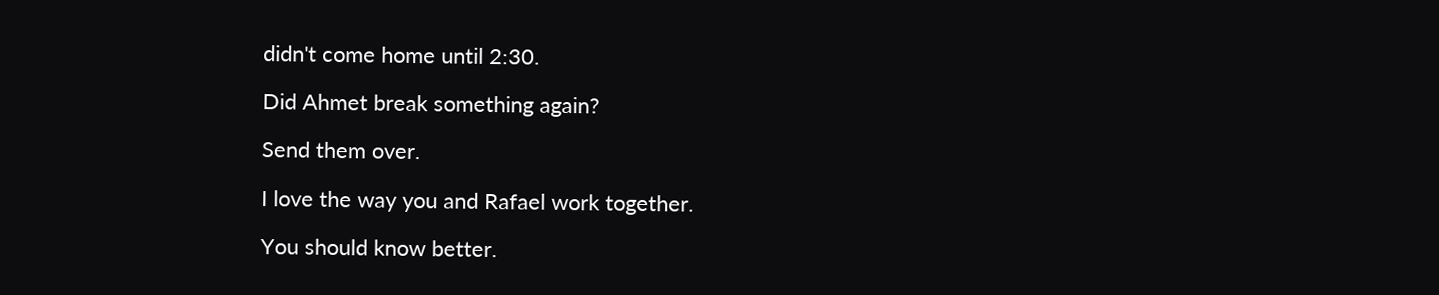didn't come home until 2:30.

Did Ahmet break something again?

Send them over.

I love the way you and Rafael work together.

You should know better.